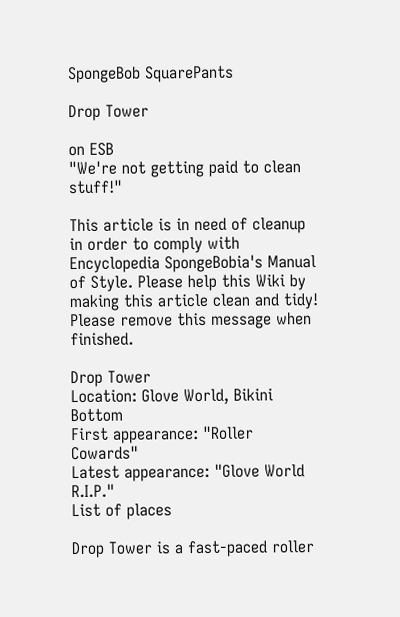SpongeBob SquarePants

Drop Tower

on ESB
"We're not getting paid to clean stuff!"

This article is in need of cleanup in order to comply with Encyclopedia SpongeBobia's Manual of Style. Please help this Wiki by making this article clean and tidy!
Please remove this message when finished.

Drop Tower
Location: Glove World, Bikini Bottom
First appearance: "Roller Cowards"
Latest appearance: "Glove World R.I.P."
List of places

Drop Tower is a fast-paced roller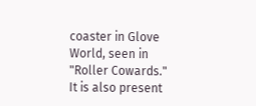coaster in Glove World, seen in "Roller Cowards." It is also present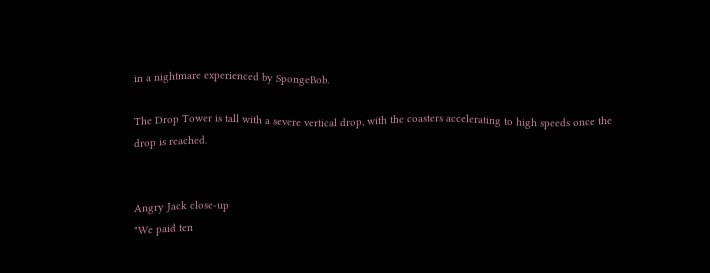in a nightmare experienced by SpongeBob.

The Drop Tower is tall with a severe vertical drop, with the coasters accelerating to high speeds once the drop is reached.


Angry Jack close-up
"We paid ten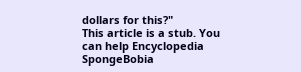dollars for this?"
This article is a stub. You can help Encyclopedia SpongeBobia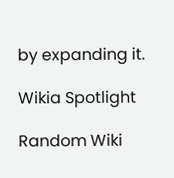by expanding it.

Wikia Spotlight

Random Wiki